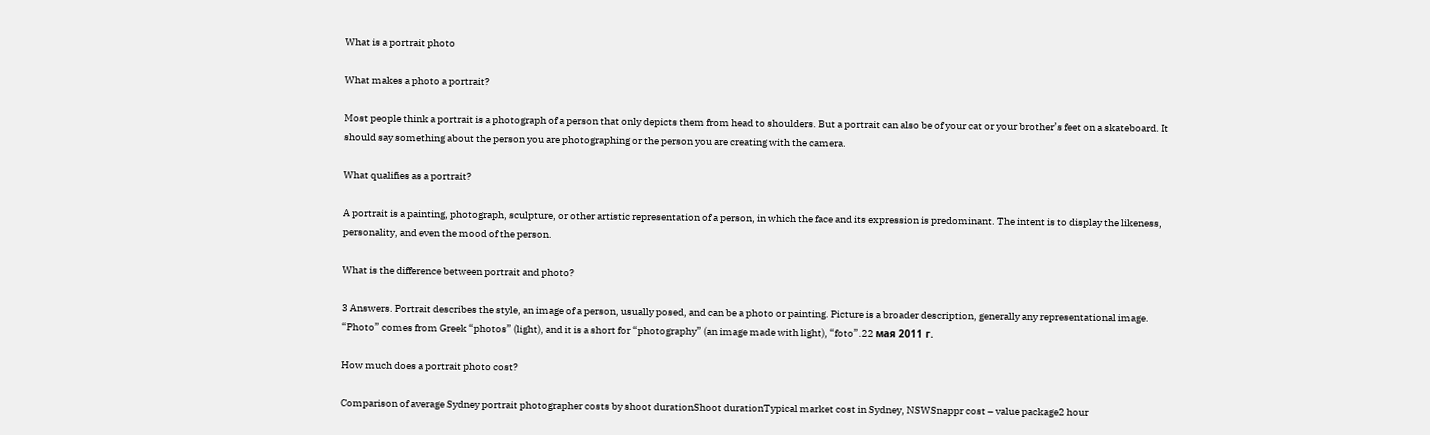What is a portrait photo

What makes a photo a portrait?

Most people think a portrait is a photograph of a person that only depicts them from head to shoulders. But a portrait can also be of your cat or your brother’s feet on a skateboard. It should say something about the person you are photographing or the person you are creating with the camera.

What qualifies as a portrait?

A portrait is a painting, photograph, sculpture, or other artistic representation of a person, in which the face and its expression is predominant. The intent is to display the likeness, personality, and even the mood of the person.

What is the difference between portrait and photo?

3 Answers. Portrait describes the style, an image of a person, usually posed, and can be a photo or painting. Picture is a broader description, generally any representational image. “Photo” comes from Greek “photos” (light), and it is a short for “photography” (an image made with light), “foto”.22 мая 2011 г.

How much does a portrait photo cost?

Comparison of average Sydney portrait photographer costs by shoot durationShoot durationTypical market cost in Sydney, NSWSnappr cost – value package2 hour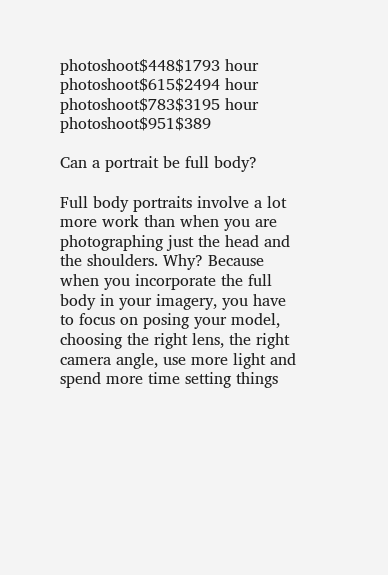photoshoot$448$1793 hour photoshoot$615$2494 hour photoshoot$783$3195 hour photoshoot$951$389

Can a portrait be full body?

Full body portraits involve a lot more work than when you are photographing just the head and the shoulders. Why? Because when you incorporate the full body in your imagery, you have to focus on posing your model, choosing the right lens, the right camera angle, use more light and spend more time setting things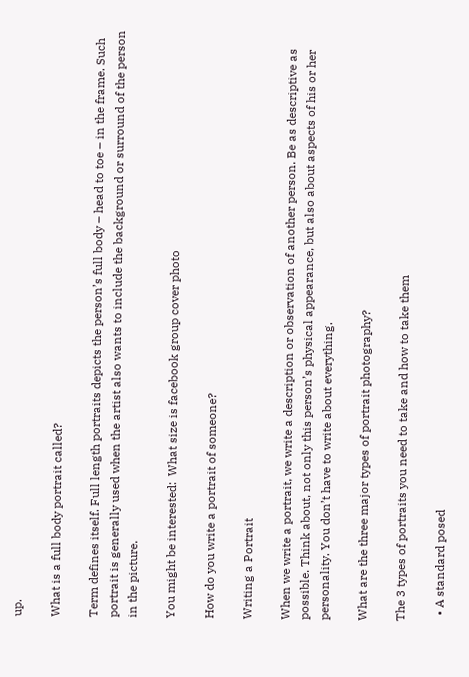up.

What is a full body portrait called?

Term defines itself. Full length portraits depicts the person’s full body – head to toe – in the frame. Such portrait is generally used when the artist also wants to include the background or surround of the person in the picture.

You might be interested:  What size is facebook group cover photo

How do you write a portrait of someone?

Writing a Portrait

When we write a portrait, we write a description or observation of another person. Be as descriptive as possible. Think about, not only this person’s physical appearance, but also about aspects of his or her personality. You don’t have to write about everything.

What are the three major types of portrait photography?

The 3 types of portraits you need to take and how to take them

  • A standard posed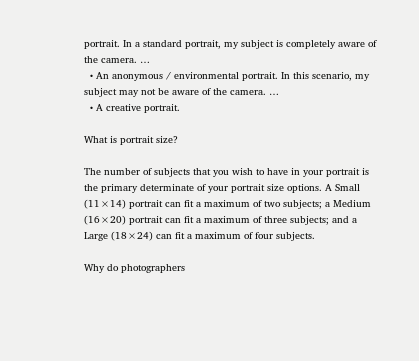portrait. In a standard portrait, my subject is completely aware of the camera. …
  • An anonymous / environmental portrait. In this scenario, my subject may not be aware of the camera. …
  • A creative portrait.

What is portrait size?

The number of subjects that you wish to have in your portrait is the primary determinate of your portrait size options. A Small (11×14) portrait can fit a maximum of two subjects; a Medium (16×20) portrait can fit a maximum of three subjects; and a Large (18×24) can fit a maximum of four subjects.

Why do photographers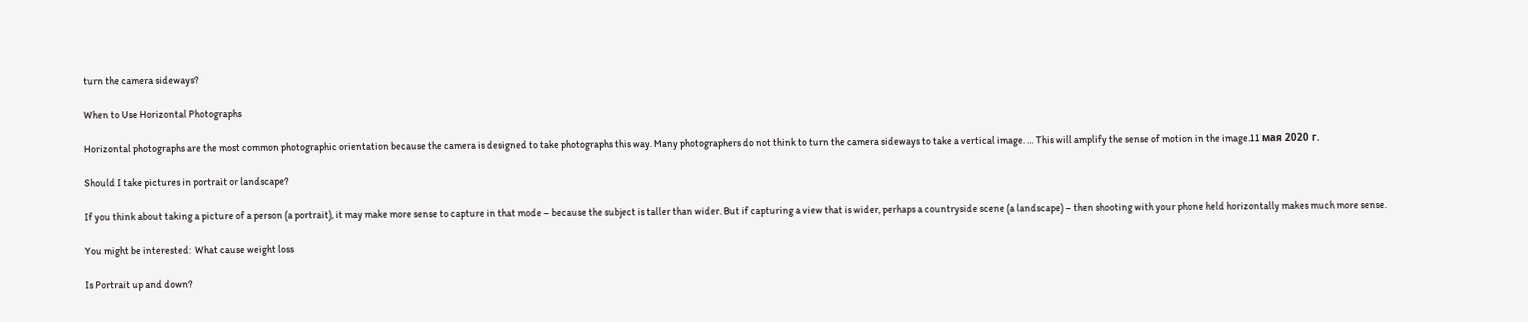turn the camera sideways?

When to Use Horizontal Photographs

Horizontal photographs are the most common photographic orientation because the camera is designed to take photographs this way. Many photographers do not think to turn the camera sideways to take a vertical image. … This will amplify the sense of motion in the image.11 мая 2020 г.

Should I take pictures in portrait or landscape?

If you think about taking a picture of a person (a portrait), it may make more sense to capture in that mode – because the subject is taller than wider. But if capturing a view that is wider, perhaps a countryside scene (a landscape) – then shooting with your phone held horizontally makes much more sense.

You might be interested:  What cause weight loss

Is Portrait up and down?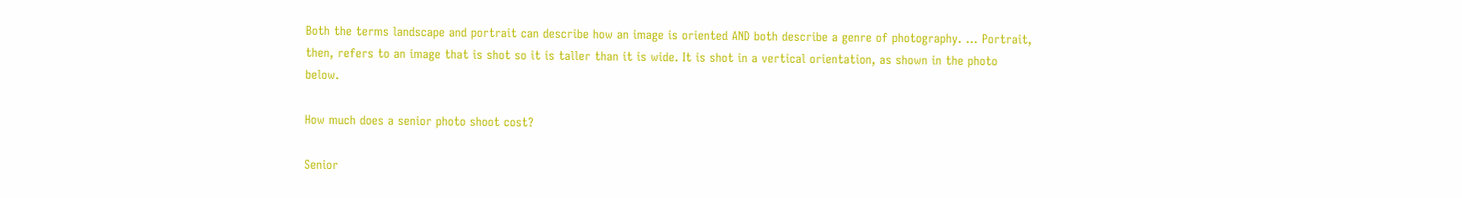Both the terms landscape and portrait can describe how an image is oriented AND both describe a genre of photography. … Portrait, then, refers to an image that is shot so it is taller than it is wide. It is shot in a vertical orientation, as shown in the photo below.

How much does a senior photo shoot cost?

Senior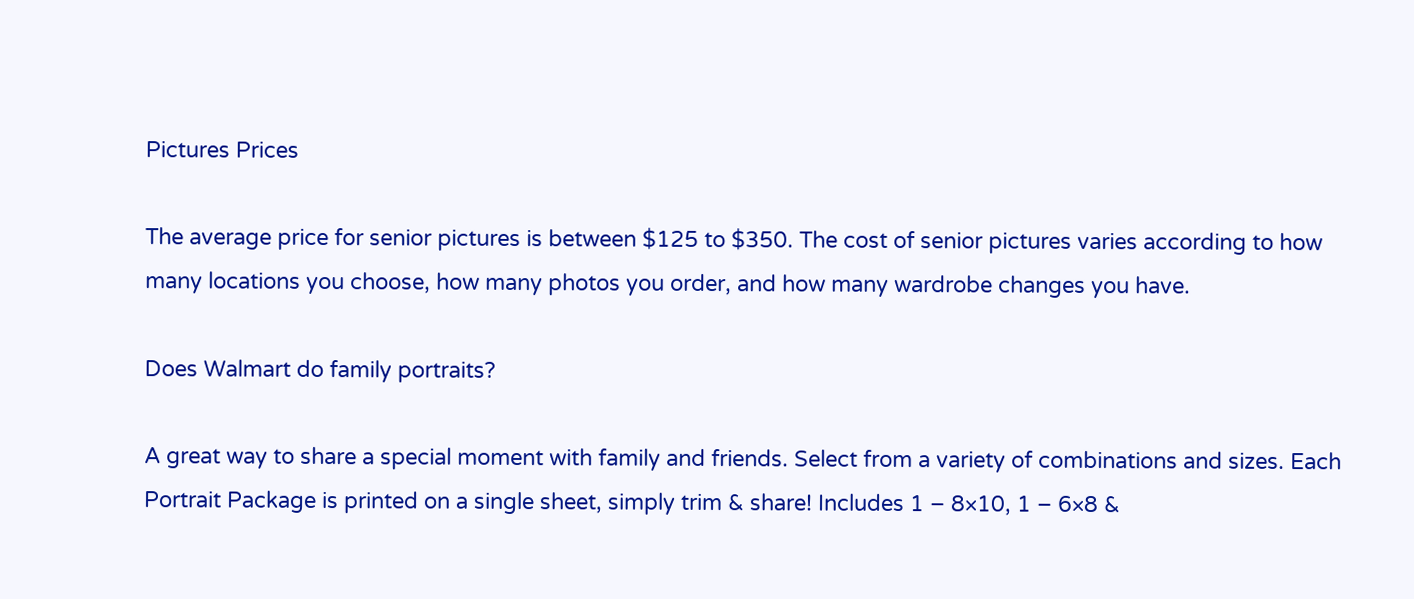Pictures Prices

The average price for senior pictures is between $125 to $350. The cost of senior pictures varies according to how many locations you choose, how many photos you order, and how many wardrobe changes you have.

Does Walmart do family portraits?

A great way to share a special moment with family and friends. Select from a variety of combinations and sizes. Each Portrait Package is printed on a single sheet, simply trim & share! Includes 1 – 8×10, 1 – 6×8 &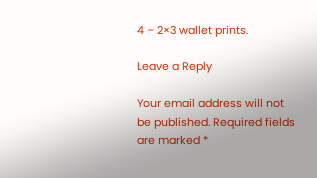4 – 2×3 wallet prints.

Leave a Reply

Your email address will not be published. Required fields are marked *